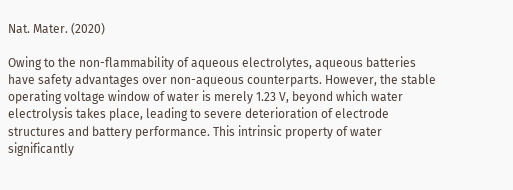Nat. Mater. (2020)

Owing to the non-flammability of aqueous electrolytes, aqueous batteries have safety advantages over non-aqueous counterparts. However, the stable operating voltage window of water is merely 1.23 V, beyond which water electrolysis takes place, leading to severe deterioration of electrode structures and battery performance. This intrinsic property of water significantly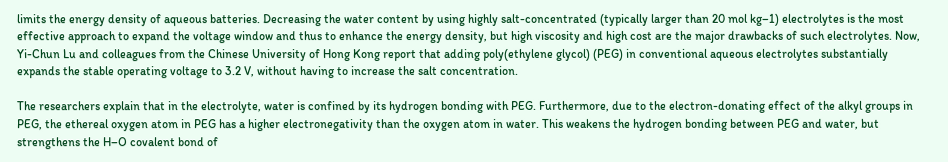limits the energy density of aqueous batteries. Decreasing the water content by using highly salt-concentrated (typically larger than 20 mol kg–1) electrolytes is the most effective approach to expand the voltage window and thus to enhance the energy density, but high viscosity and high cost are the major drawbacks of such electrolytes. Now, Yi-Chun Lu and colleagues from the Chinese University of Hong Kong report that adding poly(ethylene glycol) (PEG) in conventional aqueous electrolytes substantially expands the stable operating voltage to 3.2 V, without having to increase the salt concentration.

The researchers explain that in the electrolyte, water is confined by its hydrogen bonding with PEG. Furthermore, due to the electron-donating effect of the alkyl groups in PEG, the ethereal oxygen atom in PEG has a higher electronegativity than the oxygen atom in water. This weakens the hydrogen bonding between PEG and water, but strengthens the H–O covalent bond of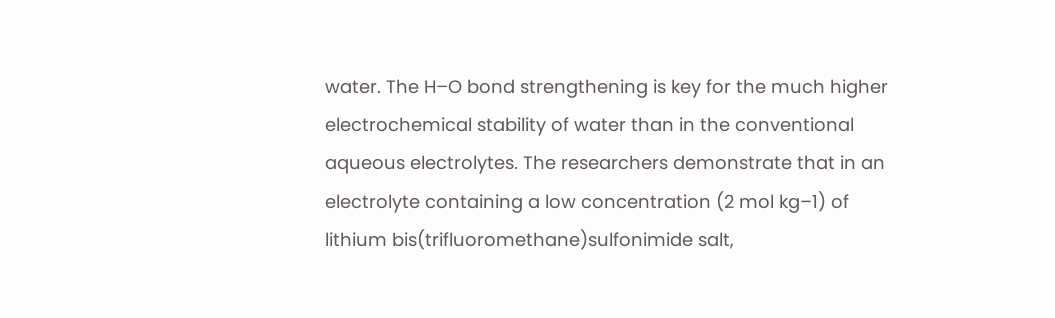water. The H–O bond strengthening is key for the much higher electrochemical stability of water than in the conventional aqueous electrolytes. The researchers demonstrate that in an electrolyte containing a low concentration (2 mol kg–1) of lithium bis(trifluoromethane)sulfonimide salt,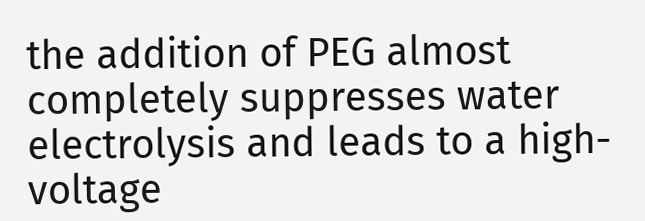the addition of PEG almost completely suppresses water electrolysis and leads to a high-voltage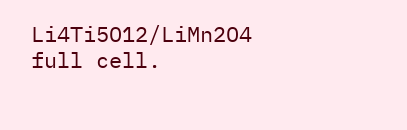Li4Ti5O12/LiMn2O4 full cell.